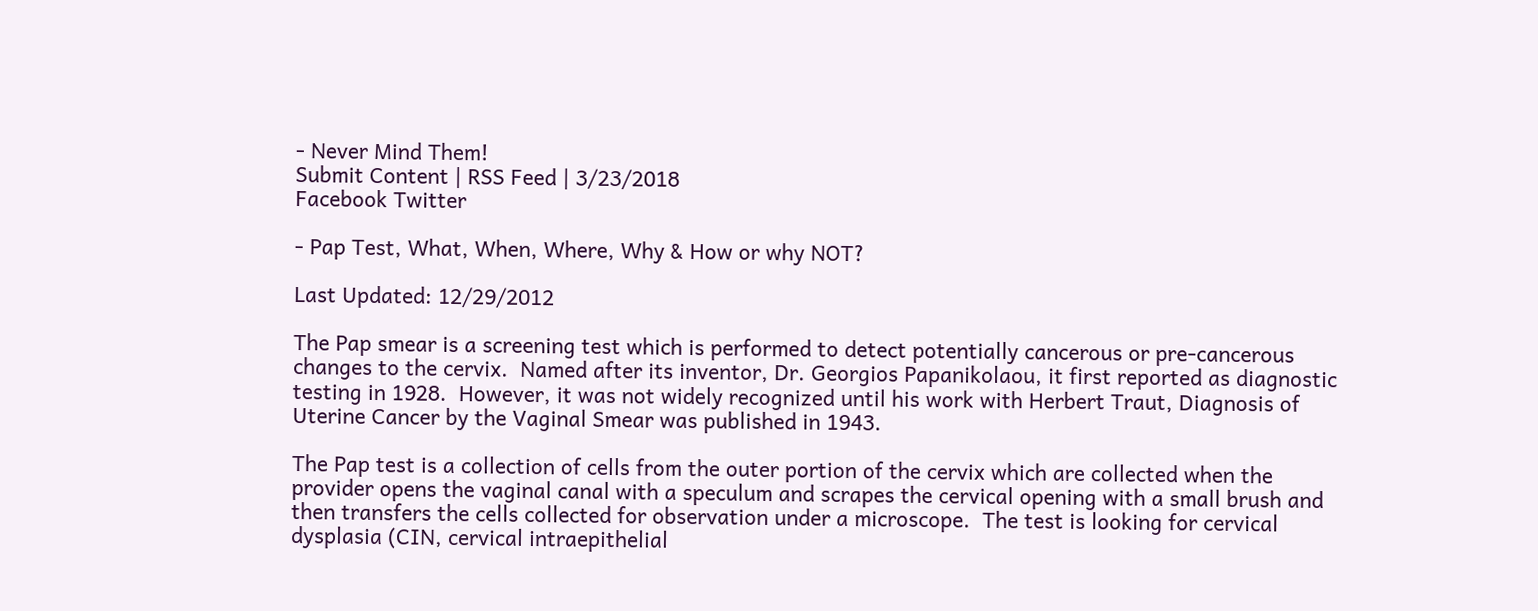- Never Mind Them!
Submit Content | RSS Feed | 3/23/2018
Facebook Twitter

- Pap Test, What, When, Where, Why & How or why NOT?

Last Updated: 12/29/2012

The Pap smear is a screening test which is performed to detect potentially cancerous or pre-cancerous changes to the cervix.  Named after its inventor, Dr. Georgios Papanikolaou, it first reported as diagnostic testing in 1928.  However, it was not widely recognized until his work with Herbert Traut, Diagnosis of Uterine Cancer by the Vaginal Smear was published in 1943.

The Pap test is a collection of cells from the outer portion of the cervix which are collected when the provider opens the vaginal canal with a speculum and scrapes the cervical opening with a small brush and then transfers the cells collected for observation under a microscope.  The test is looking for cervical dysplasia (CIN, cervical intraepithelial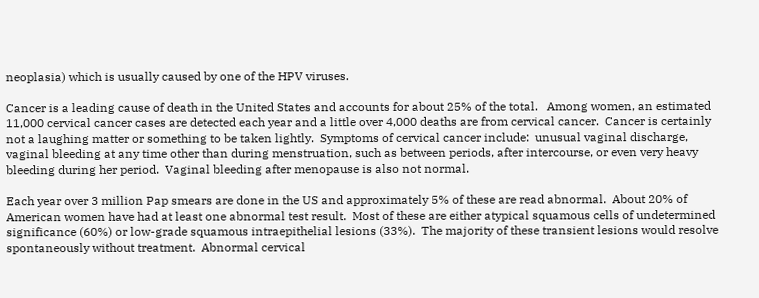neoplasia) which is usually caused by one of the HPV viruses.

Cancer is a leading cause of death in the United States and accounts for about 25% of the total.   Among women, an estimated 11,000 cervical cancer cases are detected each year and a little over 4,000 deaths are from cervical cancer.  Cancer is certainly not a laughing matter or something to be taken lightly.  Symptoms of cervical cancer include:  unusual vaginal discharge,  vaginal bleeding at any time other than during menstruation, such as between periods, after intercourse, or even very heavy bleeding during her period.  Vaginal bleeding after menopause is also not normal.

Each year over 3 million Pap smears are done in the US and approximately 5% of these are read abnormal.  About 20% of American women have had at least one abnormal test result.  Most of these are either atypical squamous cells of undetermined significance (60%) or low-grade squamous intraepithelial lesions (33%).  The majority of these transient lesions would resolve spontaneously without treatment.  Abnormal cervical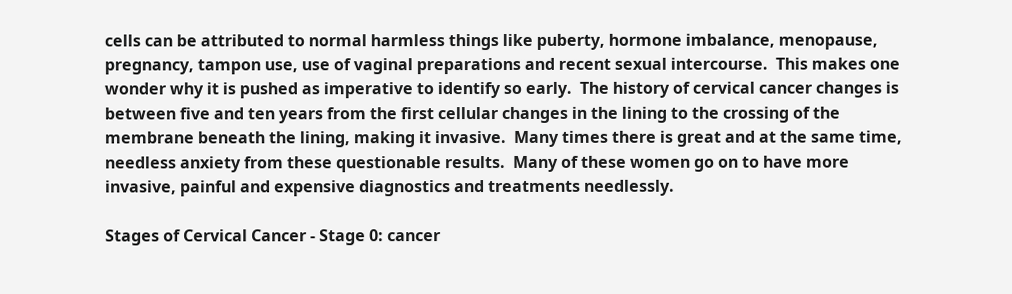cells can be attributed to normal harmless things like puberty, hormone imbalance, menopause, pregnancy, tampon use, use of vaginal preparations and recent sexual intercourse.  This makes one wonder why it is pushed as imperative to identify so early.  The history of cervical cancer changes is between five and ten years from the first cellular changes in the lining to the crossing of the membrane beneath the lining, making it invasive.  Many times there is great and at the same time, needless anxiety from these questionable results.  Many of these women go on to have more invasive, painful and expensive diagnostics and treatments needlessly.

Stages of Cervical Cancer - Stage 0: cancer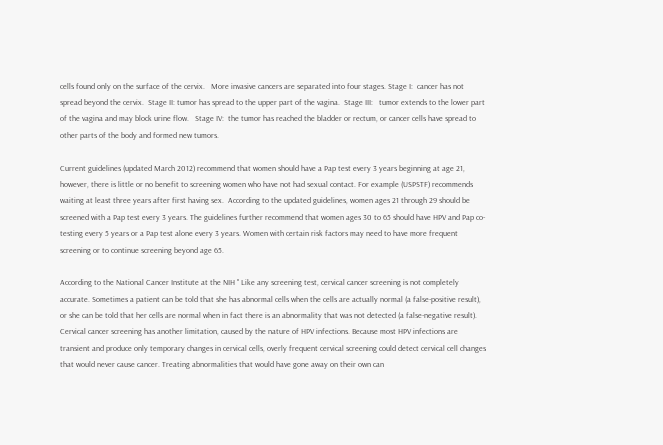cells found only on the surface of the cervix.   More invasive cancers are separated into four stages. Stage I:  cancer has not spread beyond the cervix.  Stage II: tumor has spread to the upper part of the vagina.  Stage III:   tumor extends to the lower part of the vagina and may block urine flow.   Stage IV:  the tumor has reached the bladder or rectum, or cancer cells have spread to other parts of the body and formed new tumors.

Current guidelines (updated March 2012) recommend that women should have a Pap test every 3 years beginning at age 21, however, there is little or no benefit to screening women who have not had sexual contact. For example (USPSTF) recommends waiting at least three years after first having sex.  According to the updated guidelines, women ages 21 through 29 should be screened with a Pap test every 3 years. The guidelines further recommend that women ages 30 to 65 should have HPV and Pap co-testing every 5 years or a Pap test alone every 3 years. Women with certain risk factors may need to have more frequent screening or to continue screening beyond age 65.

According to the National Cancer Institute at the NIH " Like any screening test, cervical cancer screening is not completely accurate. Sometimes a patient can be told that she has abnormal cells when the cells are actually normal (a false-positive result), or she can be told that her cells are normal when in fact there is an abnormality that was not detected (a false-negative result).  Cervical cancer screening has another limitation, caused by the nature of HPV infections. Because most HPV infections are transient and produce only temporary changes in cervical cells, overly frequent cervical screening could detect cervical cell changes that would never cause cancer. Treating abnormalities that would have gone away on their own can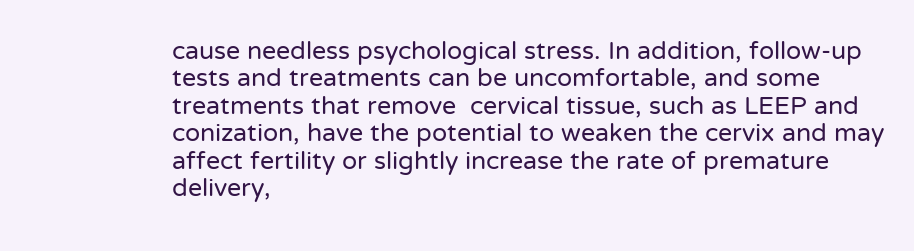cause needless psychological stress. In addition, follow-up tests and treatments can be uncomfortable, and some treatments that remove  cervical tissue, such as LEEP and conization, have the potential to weaken the cervix and may affect fertility or slightly increase the rate of premature delivery,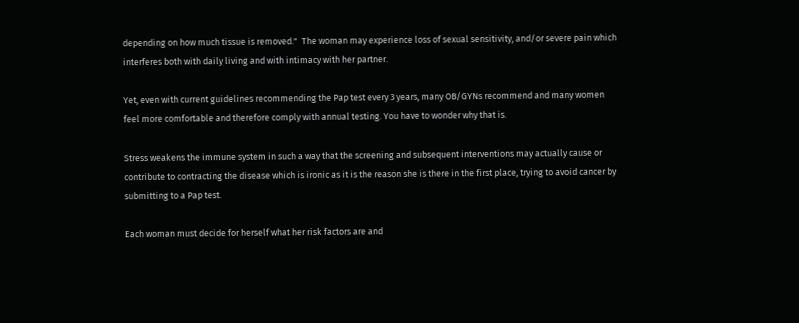depending on how much tissue is removed."  The woman may experience loss of sexual sensitivity, and/or severe pain which interferes both with daily living and with intimacy with her partner.

Yet, even with current guidelines recommending the Pap test every 3 years, many OB/GYNs recommend and many women feel more comfortable and therefore comply with annual testing. You have to wonder why that is.

Stress weakens the immune system in such a way that the screening and subsequent interventions may actually cause or contribute to contracting the disease which is ironic as it is the reason she is there in the first place, trying to avoid cancer by submitting to a Pap test.

Each woman must decide for herself what her risk factors are and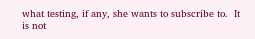what testing, if any, she wants to subscribe to.  It is not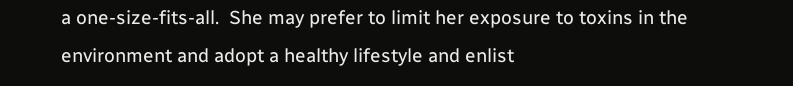a one-size-fits-all.  She may prefer to limit her exposure to toxins in the environment and adopt a healthy lifestyle and enlist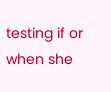testing if or when she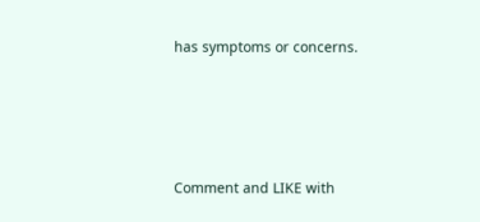has symptoms or concerns.




Comment and LIKE with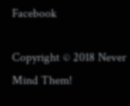Facebook

Copyright © 2018 Never Mind Them!